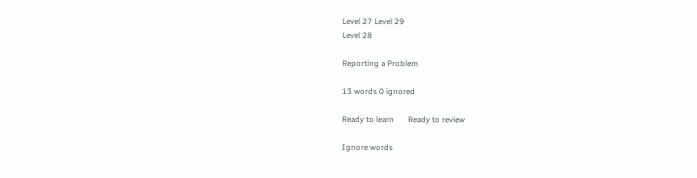Level 27 Level 29
Level 28

Reporting a Problem

13 words 0 ignored

Ready to learn       Ready to review

Ignore words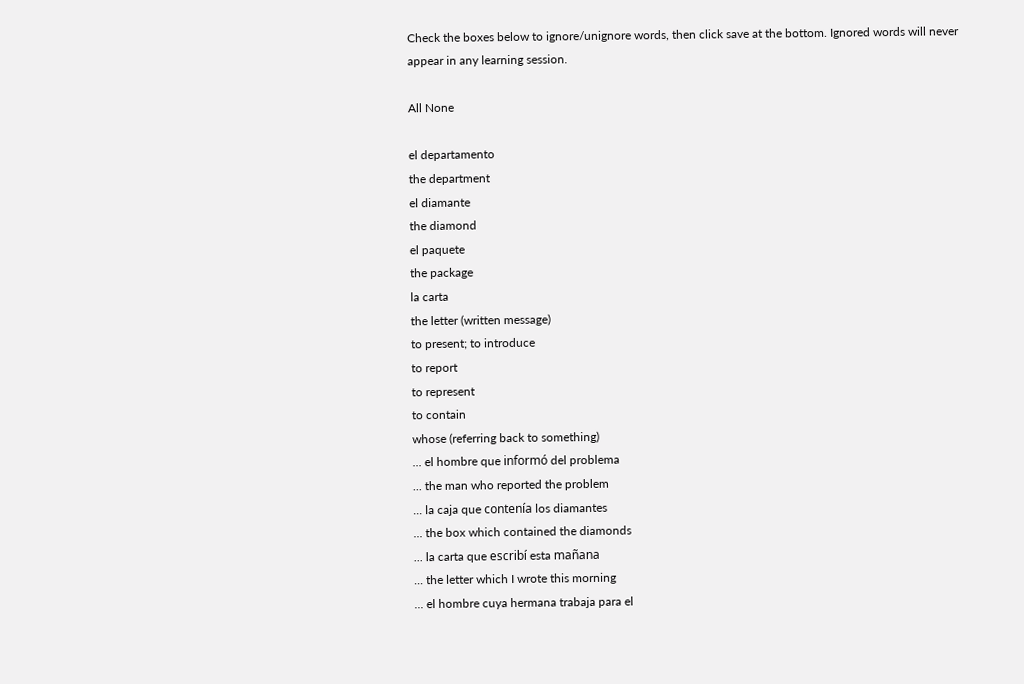Check the boxes below to ignore/unignore words, then click save at the bottom. Ignored words will never appear in any learning session.

All None

el departamento
the department
el diamante
the diamond
el paquete
the package
la carta
the letter (written message)
to present; to introduce
to report
to represent
to contain
whose (referring back to something)
... el hombre que informó del problema
... the man who reported the problem
... la caja que contenía los diamantes
... the box which contained the diamonds
... la carta que escribí esta mañana
... the letter which I wrote this morning
... el hombre cuya hermana trabaja para el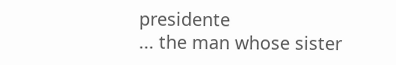presidente
... the man whose sister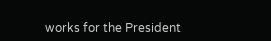works for the President